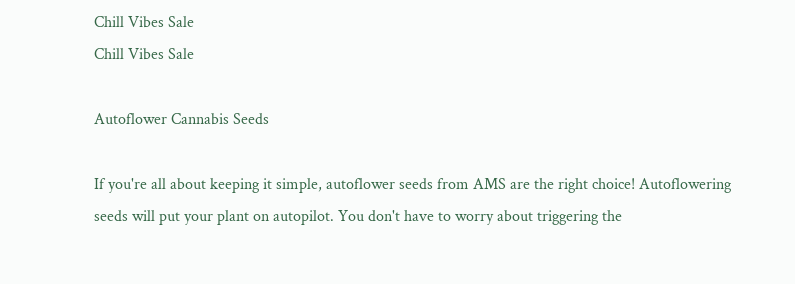Chill Vibes Sale
Chill Vibes Sale

Autoflower Cannabis Seeds

If you're all about keeping it simple, autoflower seeds from AMS are the right choice! Autoflowering seeds will put your plant on autopilot. You don't have to worry about triggering the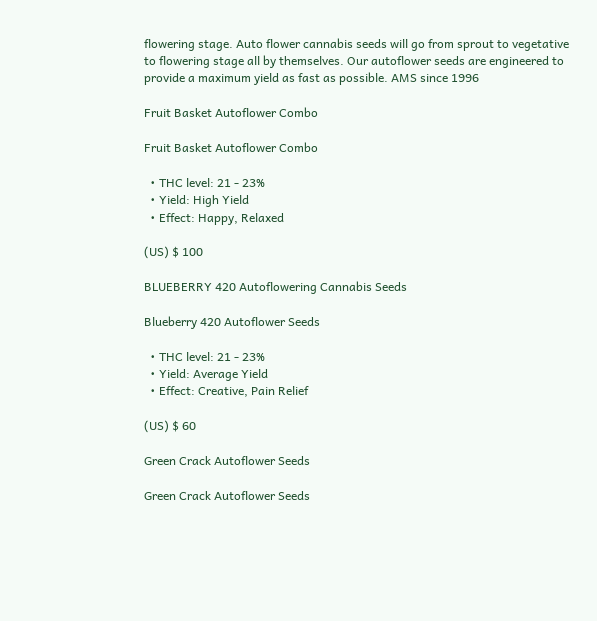flowering stage. Auto flower cannabis seeds will go from sprout to vegetative to flowering stage all by themselves. Our autoflower seeds are engineered to provide a maximum yield as fast as possible. AMS since 1996

Fruit Basket Autoflower Combo

Fruit Basket Autoflower Combo

  • THC level: 21 - 23%
  • Yield: High Yield
  • Effect: Happy, Relaxed

(US) $ 100

BLUEBERRY 420 Autoflowering Cannabis Seeds

Blueberry 420 Autoflower Seeds

  • THC level: 21 - 23%
  • Yield: Average Yield
  • Effect: Creative, Pain Relief

(US) $ 60

Green Crack Autoflower Seeds

Green Crack Autoflower Seeds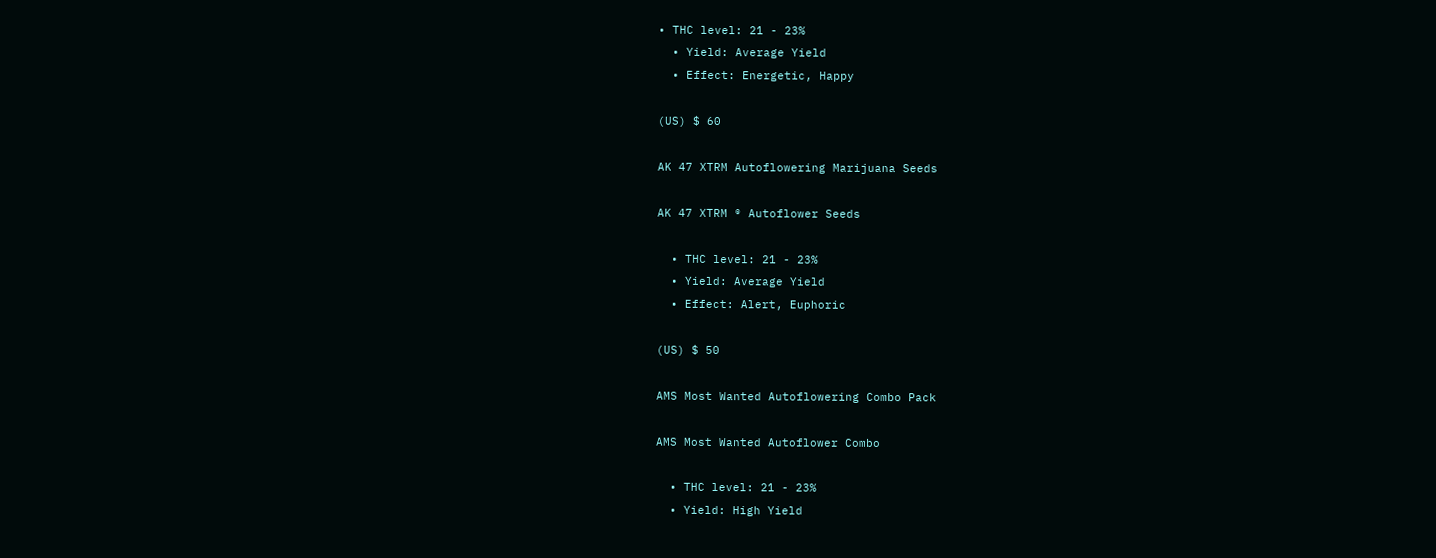• THC level: 21 - 23%
  • Yield: Average Yield
  • Effect: Energetic, Happy

(US) $ 60

AK 47 XTRM Autoflowering Marijuana Seeds

AK 47 XTRM ® Autoflower Seeds

  • THC level: 21 - 23%
  • Yield: Average Yield
  • Effect: Alert, Euphoric

(US) $ 50

AMS Most Wanted Autoflowering Combo Pack

AMS Most Wanted Autoflower Combo

  • THC level: 21 - 23%
  • Yield: High Yield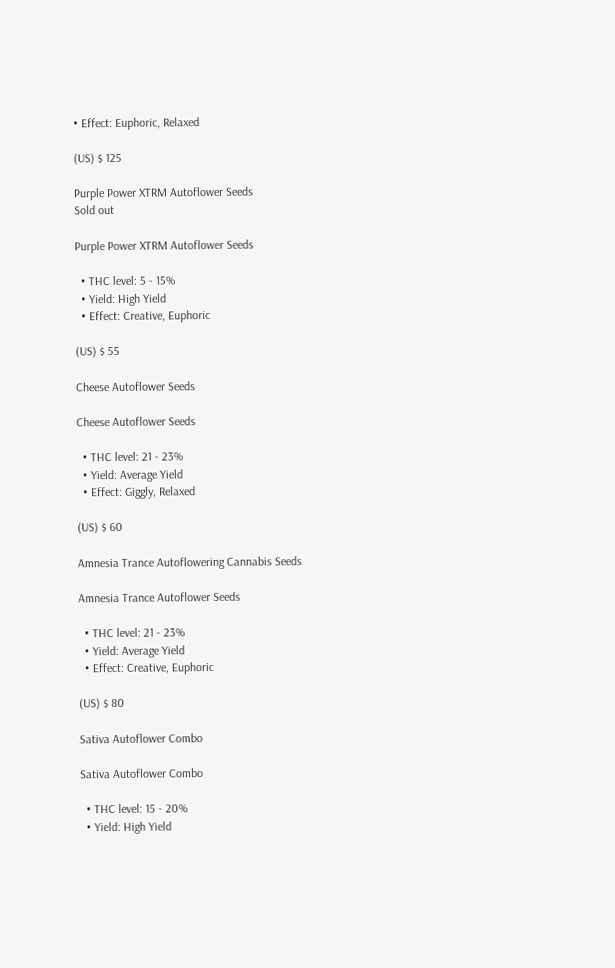• Effect: Euphoric, Relaxed

(US) $ 125

Purple Power XTRM Autoflower Seeds
Sold out

Purple Power XTRM Autoflower Seeds

  • THC level: 5 - 15%
  • Yield: High Yield
  • Effect: Creative, Euphoric

(US) $ 55

Cheese Autoflower Seeds

Cheese Autoflower Seeds

  • THC level: 21 - 23%
  • Yield: Average Yield
  • Effect: Giggly, Relaxed

(US) $ 60

Amnesia Trance Autoflowering Cannabis Seeds

Amnesia Trance Autoflower Seeds

  • THC level: 21 - 23%
  • Yield: Average Yield
  • Effect: Creative, Euphoric

(US) $ 80

Sativa Autoflower Combo

Sativa Autoflower Combo

  • THC level: 15 - 20%
  • Yield: High Yield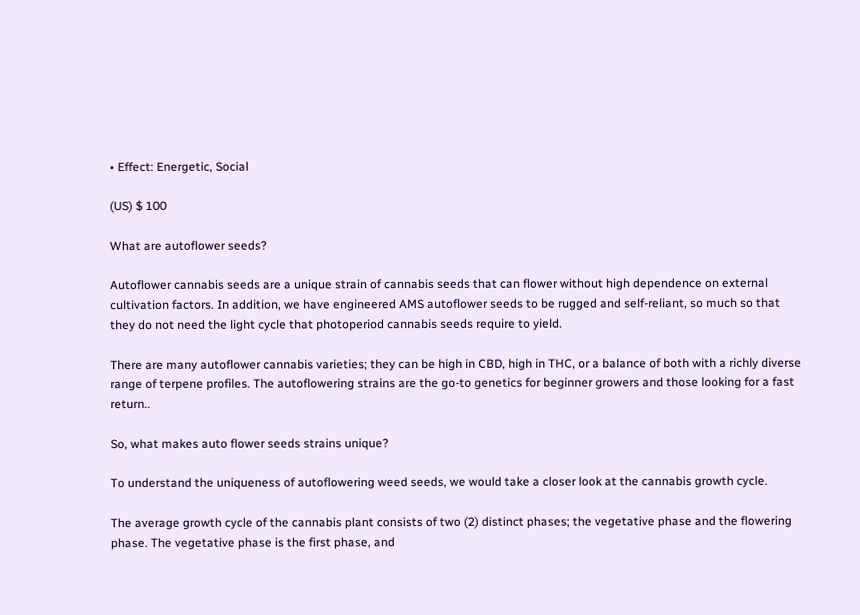• Effect: Energetic, Social

(US) $ 100

What are autoflower seeds?

Autoflower cannabis seeds are a unique strain of cannabis seeds that can flower without high dependence on external cultivation factors. In addition, we have engineered AMS autoflower seeds to be rugged and self-reliant, so much so that they do not need the light cycle that photoperiod cannabis seeds require to yield.

There are many autoflower cannabis varieties; they can be high in CBD, high in THC, or a balance of both with a richly diverse range of terpene profiles. The autoflowering strains are the go-to genetics for beginner growers and those looking for a fast return..

So, what makes auto flower seeds strains unique?

To understand the uniqueness of autoflowering weed seeds, we would take a closer look at the cannabis growth cycle.

The average growth cycle of the cannabis plant consists of two (2) distinct phases; the vegetative phase and the flowering phase. The vegetative phase is the first phase, and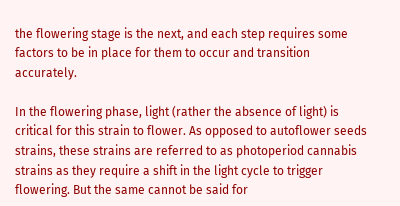the flowering stage is the next, and each step requires some factors to be in place for them to occur and transition accurately.

In the flowering phase, light (rather the absence of light) is critical for this strain to flower. As opposed to autoflower seeds strains, these strains are referred to as photoperiod cannabis strains as they require a shift in the light cycle to trigger flowering. But the same cannot be said for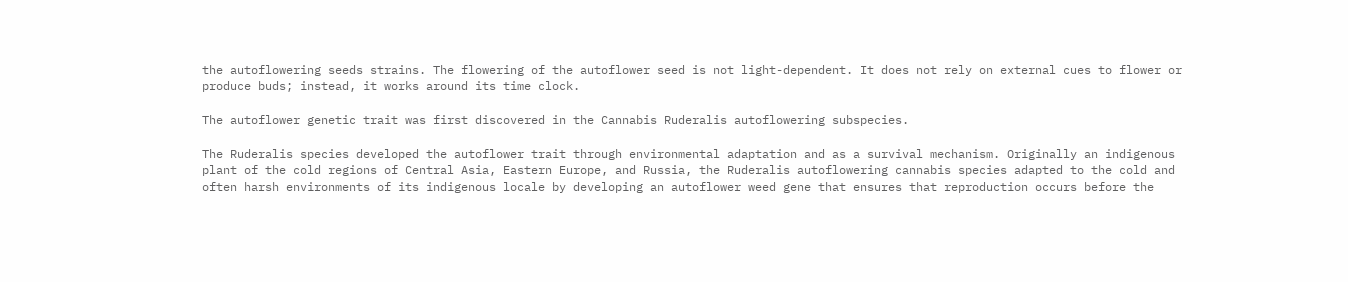the autoflowering seeds strains. The flowering of the autoflower seed is not light-dependent. It does not rely on external cues to flower or produce buds; instead, it works around its time clock.

The autoflower genetic trait was first discovered in the Cannabis Ruderalis autoflowering subspecies.

The Ruderalis species developed the autoflower trait through environmental adaptation and as a survival mechanism. Originally an indigenous plant of the cold regions of Central Asia, Eastern Europe, and Russia, the Ruderalis autoflowering cannabis species adapted to the cold and often harsh environments of its indigenous locale by developing an autoflower weed gene that ensures that reproduction occurs before the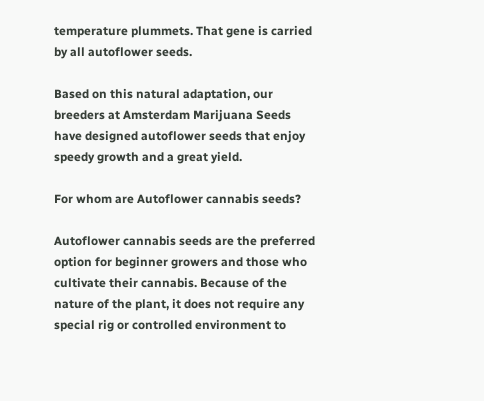temperature plummets. That gene is carried by all autoflower seeds.

Based on this natural adaptation, our breeders at Amsterdam Marijuana Seeds have designed autoflower seeds that enjoy speedy growth and a great yield.

For whom are Autoflower cannabis seeds?

Autoflower cannabis seeds are the preferred option for beginner growers and those who cultivate their cannabis. Because of the nature of the plant, it does not require any special rig or controlled environment to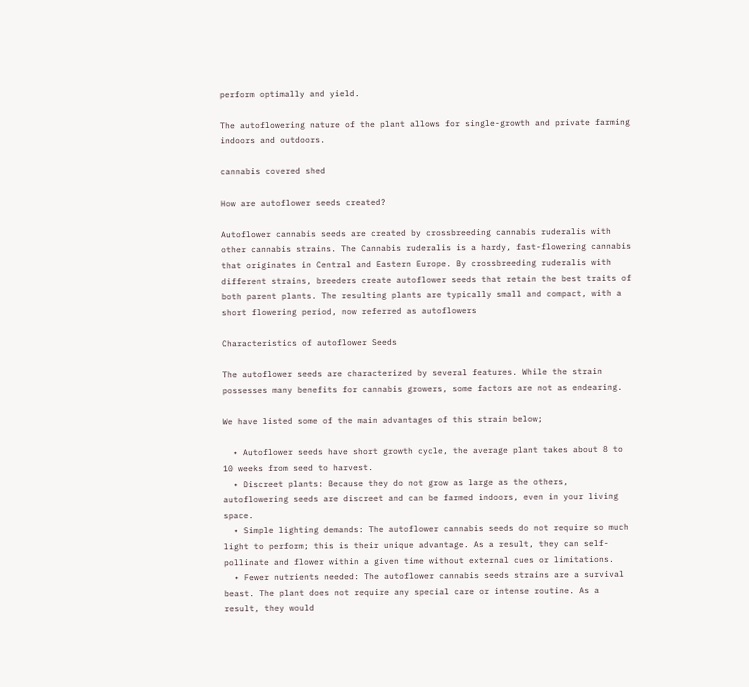perform optimally and yield.

The autoflowering nature of the plant allows for single-growth and private farming indoors and outdoors.

cannabis covered shed

How are autoflower seeds created?

Autoflower cannabis seeds are created by crossbreeding cannabis ruderalis with other cannabis strains. The Cannabis ruderalis is a hardy, fast-flowering cannabis that originates in Central and Eastern Europe. By crossbreeding ruderalis with different strains, breeders create autoflower seeds that retain the best traits of both parent plants. The resulting plants are typically small and compact, with a short flowering period, now referred as autoflowers

Characteristics of autoflower Seeds

The autoflower seeds are characterized by several features. While the strain possesses many benefits for cannabis growers, some factors are not as endearing.

We have listed some of the main advantages of this strain below;

  • Autoflower seeds have short growth cycle, the average plant takes about 8 to 10 weeks from seed to harvest.
  • Discreet plants: Because they do not grow as large as the others, autoflowering seeds are discreet and can be farmed indoors, even in your living space.
  • Simple lighting demands: The autoflower cannabis seeds do not require so much light to perform; this is their unique advantage. As a result, they can self-pollinate and flower within a given time without external cues or limitations.
  • Fewer nutrients needed: The autoflower cannabis seeds strains are a survival beast. The plant does not require any special care or intense routine. As a result, they would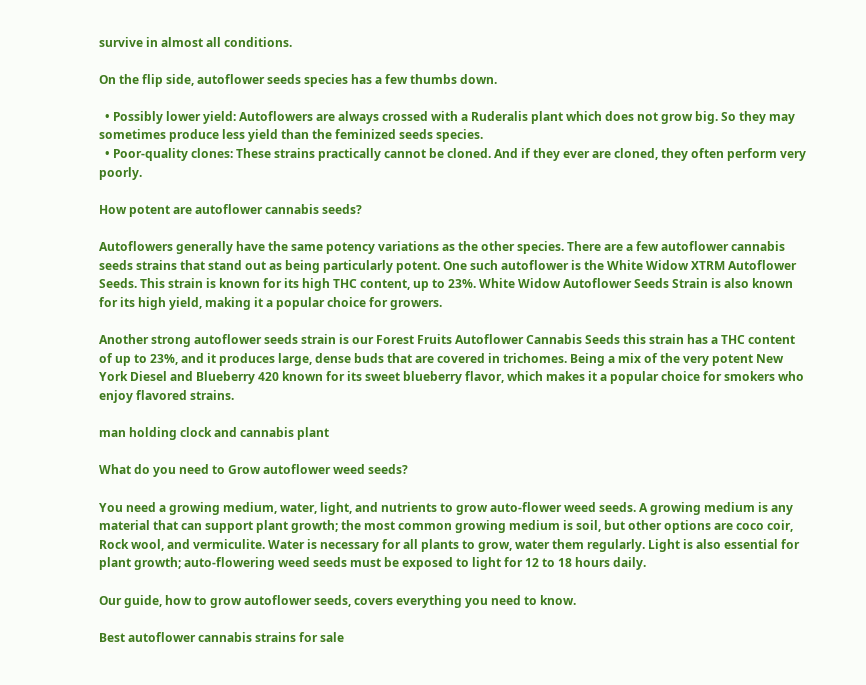survive in almost all conditions.

On the flip side, autoflower seeds species has a few thumbs down.

  • Possibly lower yield: Autoflowers are always crossed with a Ruderalis plant which does not grow big. So they may sometimes produce less yield than the feminized seeds species.
  • Poor-quality clones: These strains practically cannot be cloned. And if they ever are cloned, they often perform very poorly.

How potent are autoflower cannabis seeds?

Autoflowers generally have the same potency variations as the other species. There are a few autoflower cannabis seeds strains that stand out as being particularly potent. One such autoflower is the White Widow XTRM Autoflower Seeds. This strain is known for its high THC content, up to 23%. White Widow Autoflower Seeds Strain is also known for its high yield, making it a popular choice for growers.

Another strong autoflower seeds strain is our Forest Fruits Autoflower Cannabis Seeds this strain has a THC content of up to 23%, and it produces large, dense buds that are covered in trichomes. Being a mix of the very potent New York Diesel and Blueberry 420 known for its sweet blueberry flavor, which makes it a popular choice for smokers who enjoy flavored strains.

man holding clock and cannabis plant

What do you need to Grow autoflower weed seeds?

You need a growing medium, water, light, and nutrients to grow auto-flower weed seeds. A growing medium is any material that can support plant growth; the most common growing medium is soil, but other options are coco coir, Rock wool, and vermiculite. Water is necessary for all plants to grow, water them regularly. Light is also essential for plant growth; auto-flowering weed seeds must be exposed to light for 12 to 18 hours daily.

Our guide, how to grow autoflower seeds, covers everything you need to know.

Best autoflower cannabis strains for sale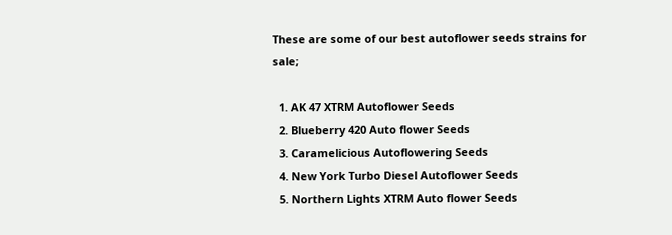These are some of our best autoflower seeds strains for sale;

  1. AK 47 XTRM Autoflower Seeds
  2. Blueberry 420 Auto flower Seeds
  3. Caramelicious Autoflowering Seeds
  4. New York Turbo Diesel Autoflower Seeds
  5. Northern Lights XTRM Auto flower Seeds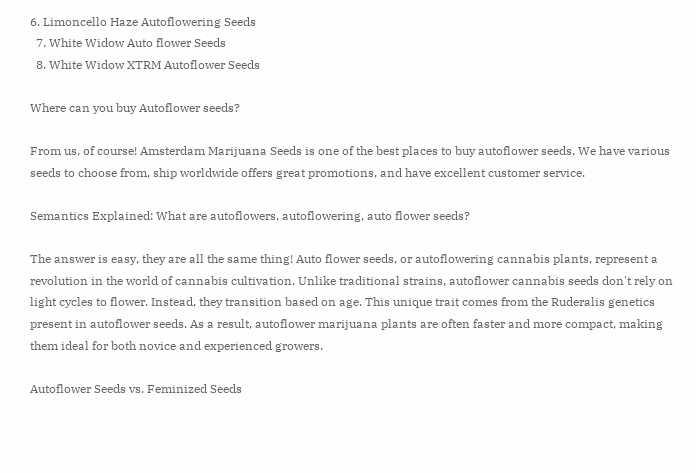6. Limoncello Haze Autoflowering Seeds
  7. White Widow Auto flower Seeds
  8. White Widow XTRM Autoflower Seeds

Where can you buy Autoflower seeds?

From us, of course! Amsterdam Marijuana Seeds is one of the best places to buy autoflower seeds. We have various seeds to choose from, ship worldwide offers great promotions, and have excellent customer service.

Semantics Explained: What are autoflowers, autoflowering, auto flower seeds?

The answer is easy, they are all the same thing! Auto flower seeds, or autoflowering cannabis plants, represent a revolution in the world of cannabis cultivation. Unlike traditional strains, autoflower cannabis seeds don't rely on light cycles to flower. Instead, they transition based on age. This unique trait comes from the Ruderalis genetics present in autoflower seeds. As a result, autoflower marijuana plants are often faster and more compact, making them ideal for both novice and experienced growers.

Autoflower Seeds vs. Feminized Seeds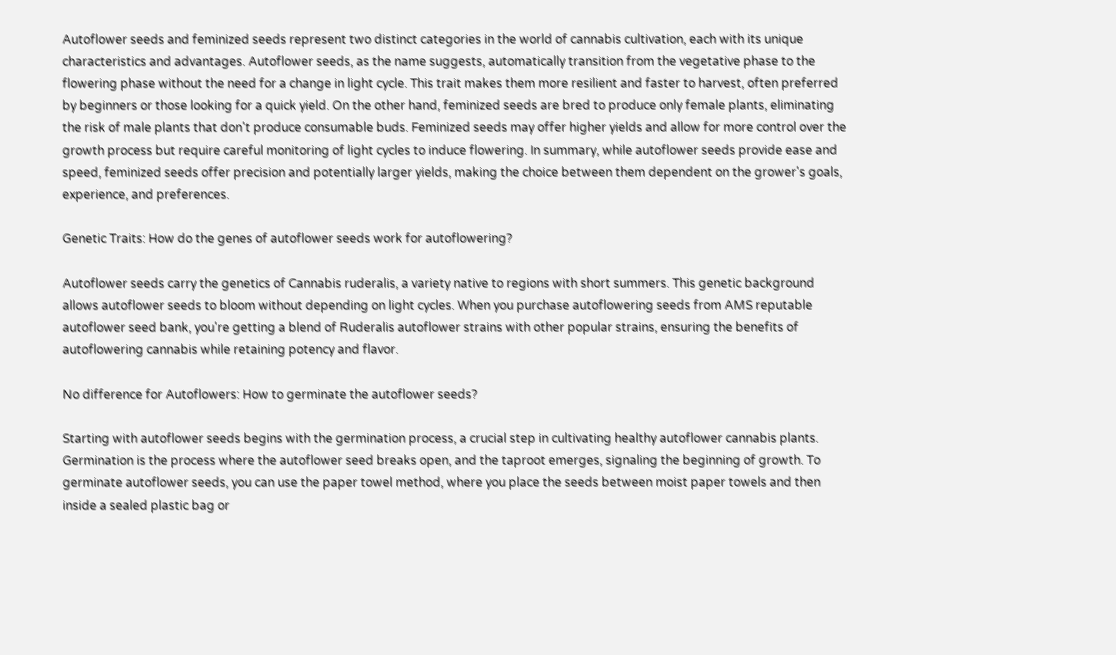Autoflower seeds and feminized seeds represent two distinct categories in the world of cannabis cultivation, each with its unique characteristics and advantages. Autoflower seeds, as the name suggests, automatically transition from the vegetative phase to the flowering phase without the need for a change in light cycle. This trait makes them more resilient and faster to harvest, often preferred by beginners or those looking for a quick yield. On the other hand, feminized seeds are bred to produce only female plants, eliminating the risk of male plants that don't produce consumable buds. Feminized seeds may offer higher yields and allow for more control over the growth process but require careful monitoring of light cycles to induce flowering. In summary, while autoflower seeds provide ease and speed, feminized seeds offer precision and potentially larger yields, making the choice between them dependent on the grower's goals, experience, and preferences.

Genetic Traits: How do the genes of autoflower seeds work for autoflowering?

Autoflower seeds carry the genetics of Cannabis ruderalis, a variety native to regions with short summers. This genetic background allows autoflower seeds to bloom without depending on light cycles. When you purchase autoflowering seeds from AMS reputable autoflower seed bank, you're getting a blend of Ruderalis autoflower strains with other popular strains, ensuring the benefits of autoflowering cannabis while retaining potency and flavor.

No difference for Autoflowers: How to germinate the autoflower seeds?

Starting with autoflower seeds begins with the germination process, a crucial step in cultivating healthy autoflower cannabis plants. Germination is the process where the autoflower seed breaks open, and the taproot emerges, signaling the beginning of growth. To germinate autoflower seeds, you can use the paper towel method, where you place the seeds between moist paper towels and then inside a sealed plastic bag or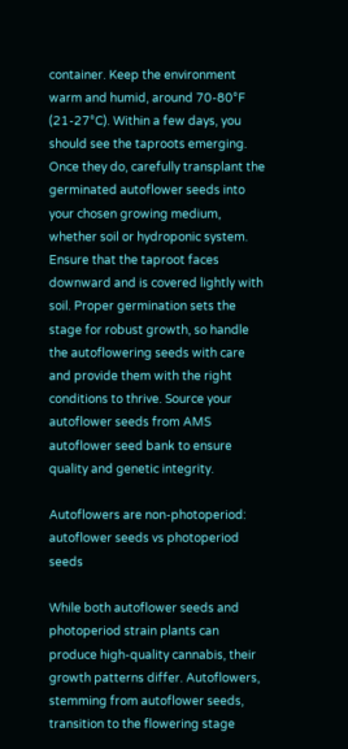container. Keep the environment warm and humid, around 70-80°F (21-27°C). Within a few days, you should see the taproots emerging. Once they do, carefully transplant the germinated autoflower seeds into your chosen growing medium, whether soil or hydroponic system. Ensure that the taproot faces downward and is covered lightly with soil. Proper germination sets the stage for robust growth, so handle the autoflowering seeds with care and provide them with the right conditions to thrive. Source your autoflower seeds from AMS autoflower seed bank to ensure quality and genetic integrity.

Autoflowers are non-photoperiod: autoflower seeds vs photoperiod seeds

While both autoflower seeds and photoperiod strain plants can produce high-quality cannabis, their growth patterns differ. Autoflowers, stemming from autoflower seeds, transition to the flowering stage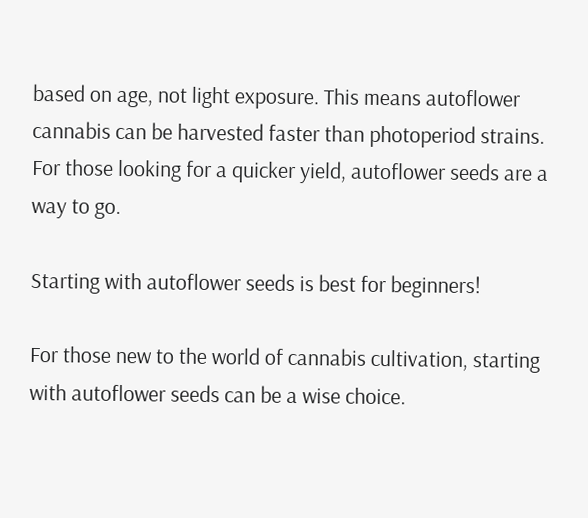based on age, not light exposure. This means autoflower cannabis can be harvested faster than photoperiod strains. For those looking for a quicker yield, autoflower seeds are a way to go.

Starting with autoflower seeds is best for beginners!

For those new to the world of cannabis cultivation, starting with autoflower seeds can be a wise choice.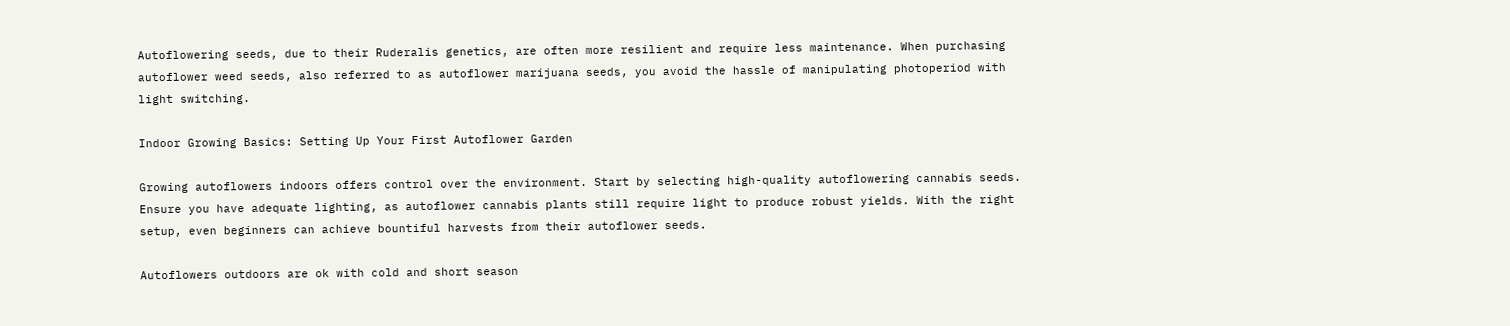Autoflowering seeds, due to their Ruderalis genetics, are often more resilient and require less maintenance. When purchasing autoflower weed seeds, also referred to as autoflower marijuana seeds, you avoid the hassle of manipulating photoperiod with light switching.

Indoor Growing Basics: Setting Up Your First Autoflower Garden

Growing autoflowers indoors offers control over the environment. Start by selecting high-quality autoflowering cannabis seeds. Ensure you have adequate lighting, as autoflower cannabis plants still require light to produce robust yields. With the right setup, even beginners can achieve bountiful harvests from their autoflower seeds.

Autoflowers outdoors are ok with cold and short season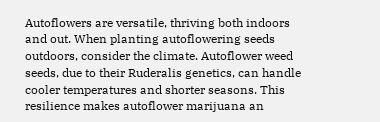Autoflowers are versatile, thriving both indoors and out. When planting autoflowering seeds outdoors, consider the climate. Autoflower weed seeds, due to their Ruderalis genetics, can handle cooler temperatures and shorter seasons. This resilience makes autoflower marijuana an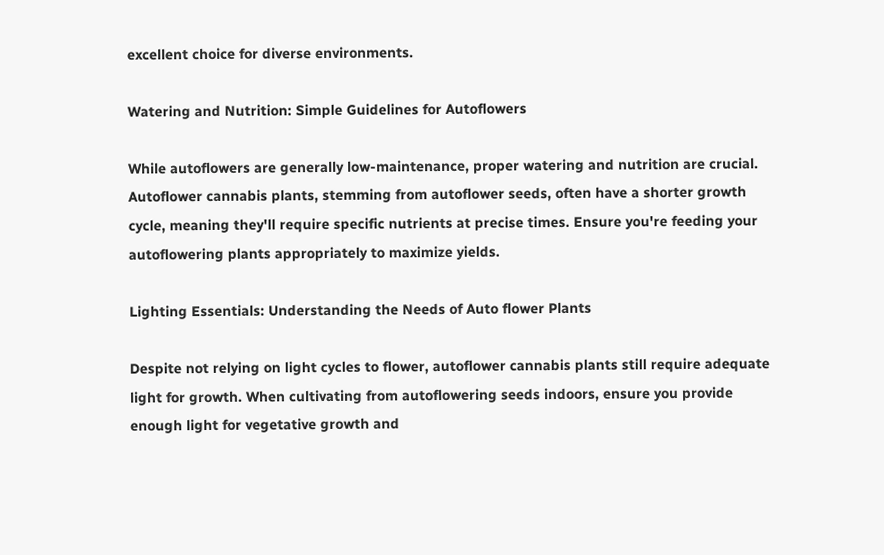excellent choice for diverse environments.

Watering and Nutrition: Simple Guidelines for Autoflowers

While autoflowers are generally low-maintenance, proper watering and nutrition are crucial. Autoflower cannabis plants, stemming from autoflower seeds, often have a shorter growth cycle, meaning they'll require specific nutrients at precise times. Ensure you're feeding your autoflowering plants appropriately to maximize yields.

Lighting Essentials: Understanding the Needs of Auto flower Plants

Despite not relying on light cycles to flower, autoflower cannabis plants still require adequate light for growth. When cultivating from autoflowering seeds indoors, ensure you provide enough light for vegetative growth and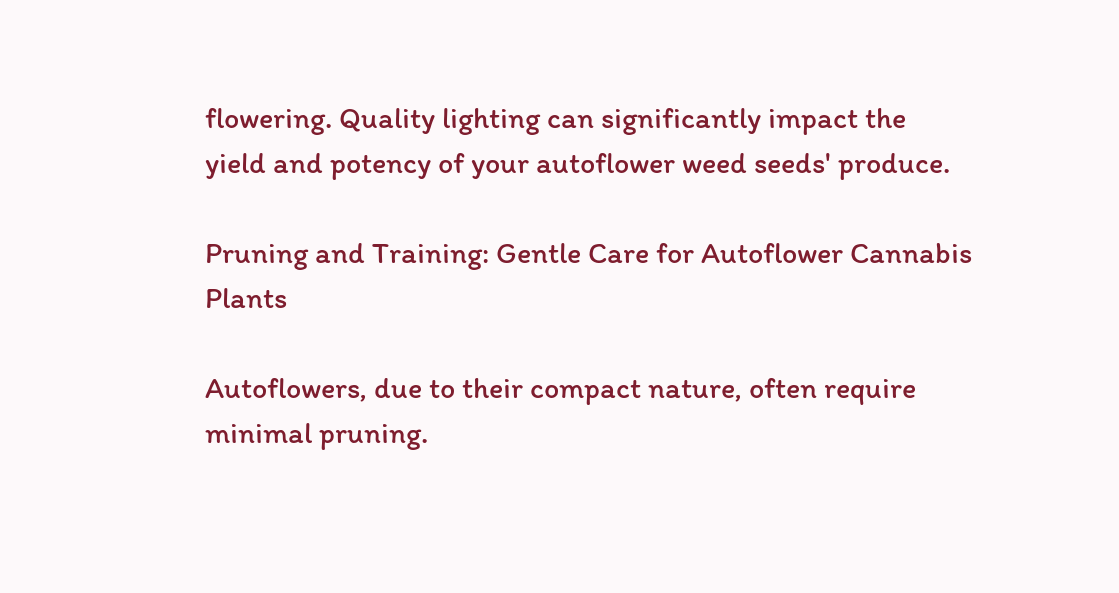flowering. Quality lighting can significantly impact the yield and potency of your autoflower weed seeds' produce.

Pruning and Training: Gentle Care for Autoflower Cannabis Plants

Autoflowers, due to their compact nature, often require minimal pruning.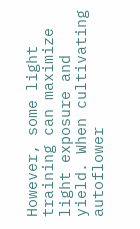However, some light training can maximize light exposure and yield. When cultivating autoflower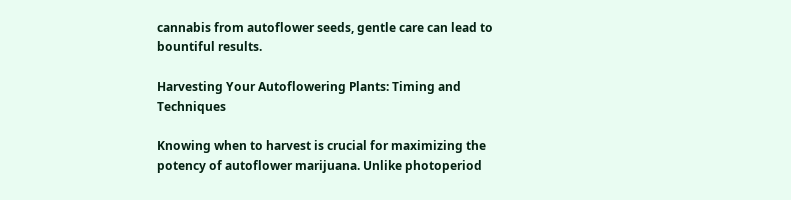cannabis from autoflower seeds, gentle care can lead to bountiful results.

Harvesting Your Autoflowering Plants: Timing and Techniques

Knowing when to harvest is crucial for maximizing the potency of autoflower marijuana. Unlike photoperiod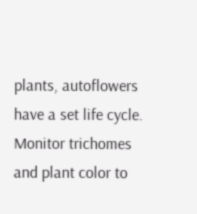plants, autoflowers have a set life cycle. Monitor trichomes and plant color to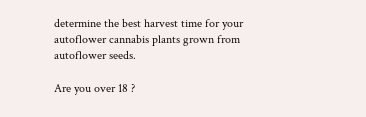determine the best harvest time for your autoflower cannabis plants grown from autoflower seeds.

Are you over 18 ?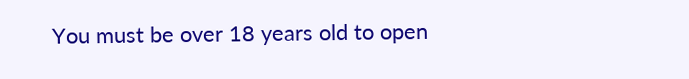You must be over 18 years old to open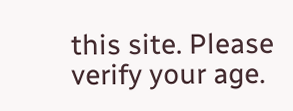this site. Please verify your age.